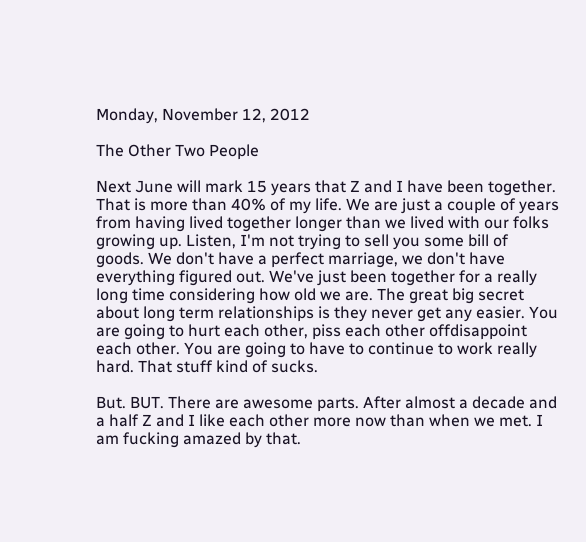Monday, November 12, 2012

The Other Two People

Next June will mark 15 years that Z and I have been together. That is more than 40% of my life. We are just a couple of years from having lived together longer than we lived with our folks growing up. Listen, I'm not trying to sell you some bill of goods. We don't have a perfect marriage, we don't have everything figured out. We've just been together for a really long time considering how old we are. The great big secret about long term relationships is they never get any easier. You are going to hurt each other, piss each other offdisappoint each other. You are going to have to continue to work really hard. That stuff kind of sucks.

But. BUT. There are awesome parts. After almost a decade and a half Z and I like each other more now than when we met. I am fucking amazed by that.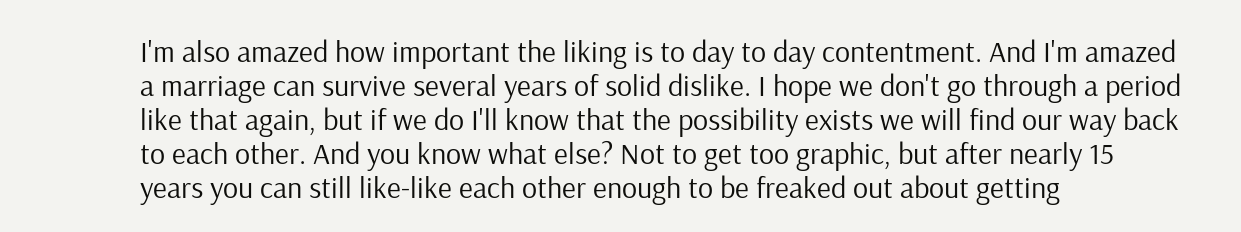I'm also amazed how important the liking is to day to day contentment. And I'm amazed a marriage can survive several years of solid dislike. I hope we don't go through a period like that again, but if we do I'll know that the possibility exists we will find our way back to each other. And you know what else? Not to get too graphic, but after nearly 15 years you can still like-like each other enough to be freaked out about getting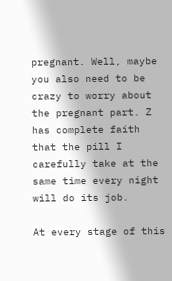pregnant. Well, maybe you also need to be crazy to worry about the pregnant part. Z has complete faith that the pill I carefully take at the same time every night will do its job.

At every stage of this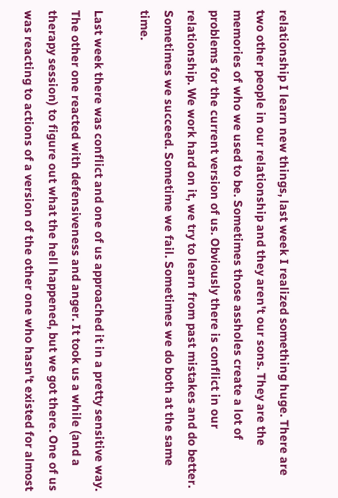relationship I learn new things, last week I realized something huge. There are two other people in our relationship and they aren't our sons. They are the memories of who we used to be. Sometimes those assholes create a lot of problems for the current version of us. Obviously there is conflict in our relationship. We work hard on it, we try to learn from past mistakes and do better. Sometimes we succeed. Sometime we fail. Sometimes we do both at the same time.

Last week there was conflict and one of us approached it in a pretty sensitive way. The other one reacted with defensiveness and anger. It took us a while (and a therapy session) to figure out what the hell happened, but we got there. One of us was reacting to actions of a version of the other one who hasn't existed for almost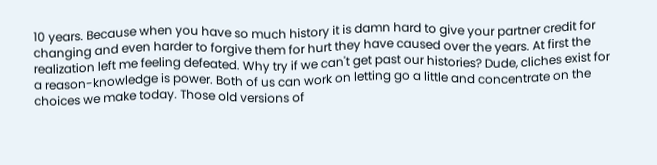10 years. Because when you have so much history it is damn hard to give your partner credit for changing and even harder to forgive them for hurt they have caused over the years. At first the realization left me feeling defeated. Why try if we can't get past our histories? Dude, cliches exist for a reason-knowledge is power. Both of us can work on letting go a little and concentrate on the choices we make today. Those old versions of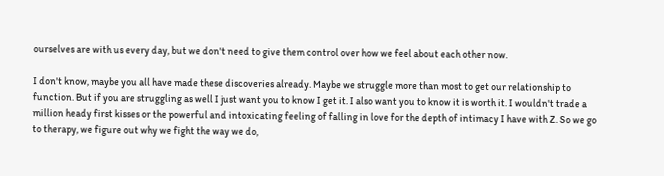ourselves are with us every day, but we don't need to give them control over how we feel about each other now.

I don't know, maybe you all have made these discoveries already. Maybe we struggle more than most to get our relationship to function. But if you are struggling as well I just want you to know I get it. I also want you to know it is worth it. I wouldn't trade a million heady first kisses or the powerful and intoxicating feeling of falling in love for the depth of intimacy I have with Z. So we go to therapy, we figure out why we fight the way we do,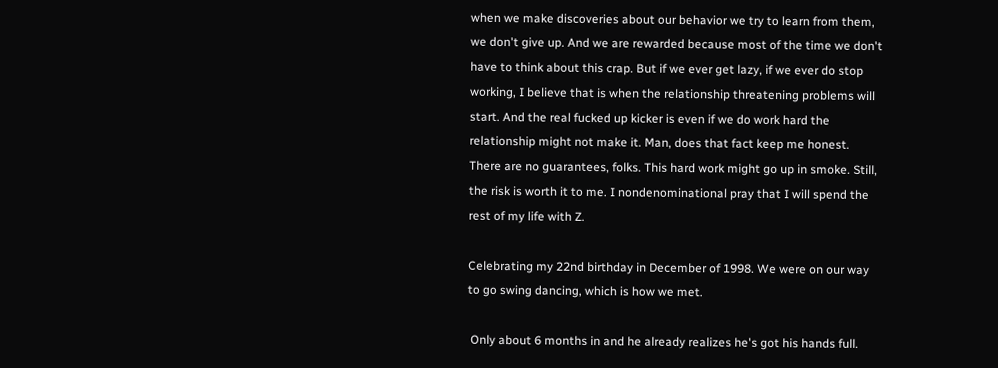when we make discoveries about our behavior we try to learn from them, we don't give up. And we are rewarded because most of the time we don't have to think about this crap. But if we ever get lazy, if we ever do stop working, I believe that is when the relationship threatening problems will start. And the real fucked up kicker is even if we do work hard the relationship might not make it. Man, does that fact keep me honest. There are no guarantees, folks. This hard work might go up in smoke. Still, the risk is worth it to me. I nondenominational pray that I will spend the rest of my life with Z.

Celebrating my 22nd birthday in December of 1998. We were on our way to go swing dancing, which is how we met.

 Only about 6 months in and he already realizes he's got his hands full.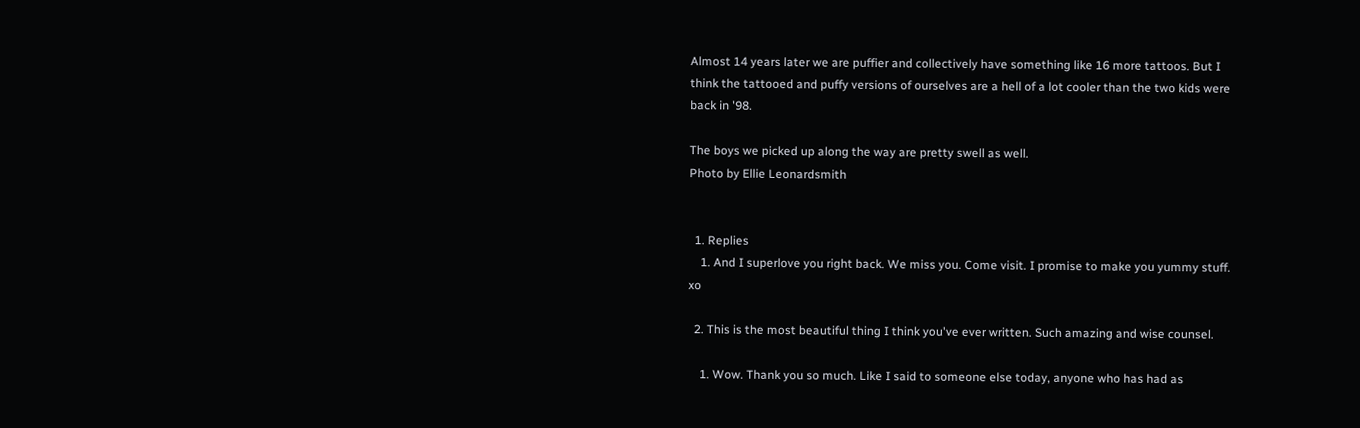Almost 14 years later we are puffier and collectively have something like 16 more tattoos. But I think the tattooed and puffy versions of ourselves are a hell of a lot cooler than the two kids were back in '98.

The boys we picked up along the way are pretty swell as well.
Photo by Ellie Leonardsmith


  1. Replies
    1. And I superlove you right back. We miss you. Come visit. I promise to make you yummy stuff. xo

  2. This is the most beautiful thing I think you've ever written. Such amazing and wise counsel.

    1. Wow. Thank you so much. Like I said to someone else today, anyone who has had as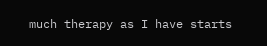much therapy as I have starts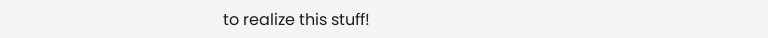to realize this stuff!